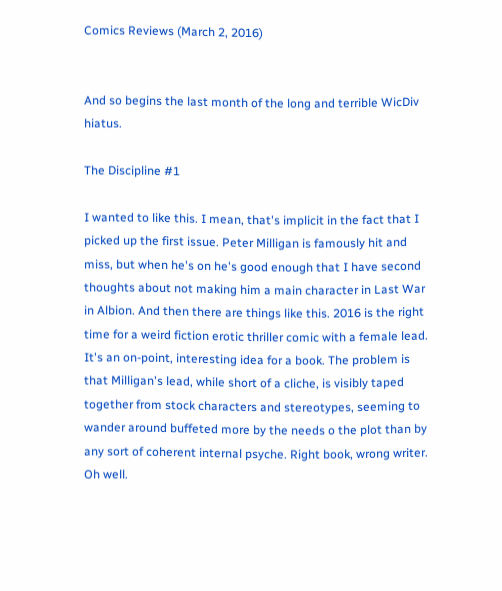Comics Reviews (March 2, 2016)


And so begins the last month of the long and terrible WicDiv hiatus.

The Discipline #1

I wanted to like this. I mean, that's implicit in the fact that I picked up the first issue. Peter Milligan is famously hit and miss, but when he's on he's good enough that I have second thoughts about not making him a main character in Last War in Albion. And then there are things like this. 2016 is the right time for a weird fiction erotic thriller comic with a female lead. It's an on-point, interesting idea for a book. The problem is that Milligan's lead, while short of a cliche, is visibly taped together from stock characters and stereotypes, seeming to wander around buffeted more by the needs o the plot than by any sort of coherent internal psyche. Right book, wrong writer. Oh well.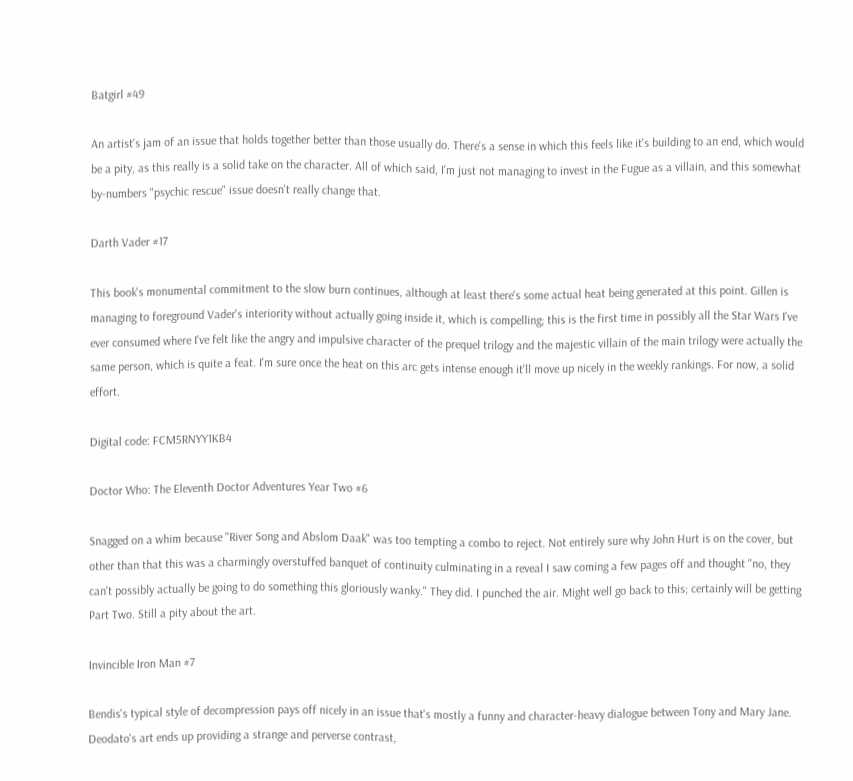Batgirl #49

An artist's jam of an issue that holds together better than those usually do. There's a sense in which this feels like it's building to an end, which would be a pity, as this really is a solid take on the character. All of which said, I'm just not managing to invest in the Fugue as a villain, and this somewhat by-numbers "psychic rescue" issue doesn't really change that.

Darth Vader #17

This book's monumental commitment to the slow burn continues, although at least there's some actual heat being generated at this point. Gillen is managing to foreground Vader's interiority without actually going inside it, which is compelling; this is the first time in possibly all the Star Wars I've ever consumed where I've felt like the angry and impulsive character of the prequel trilogy and the majestic villain of the main trilogy were actually the same person, which is quite a feat. I'm sure once the heat on this arc gets intense enough it'll move up nicely in the weekly rankings. For now, a solid effort.

Digital code: FCM5RNYY1KB4

Doctor Who: The Eleventh Doctor Adventures Year Two #6

Snagged on a whim because "River Song and Abslom Daak" was too tempting a combo to reject. Not entirely sure why John Hurt is on the cover, but other than that this was a charmingly overstuffed banquet of continuity culminating in a reveal I saw coming a few pages off and thought "no, they can't possibly actually be going to do something this gloriously wanky." They did. I punched the air. Might well go back to this; certainly will be getting Part Two. Still a pity about the art.

Invincible Iron Man #7

Bendis's typical style of decompression pays off nicely in an issue that's mostly a funny and character-heavy dialogue between Tony and Mary Jane. Deodato's art ends up providing a strange and perverse contrast,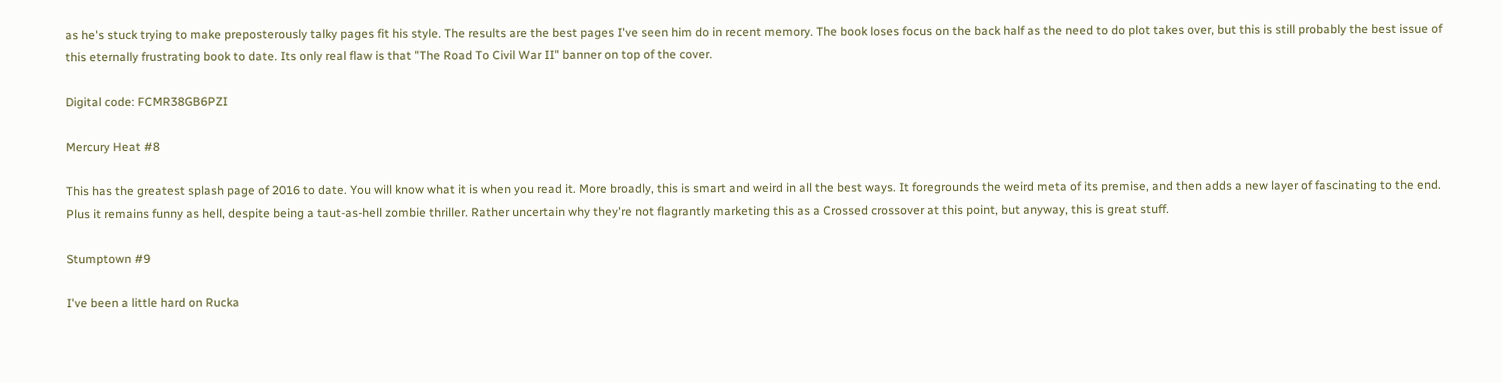as he's stuck trying to make preposterously talky pages fit his style. The results are the best pages I've seen him do in recent memory. The book loses focus on the back half as the need to do plot takes over, but this is still probably the best issue of this eternally frustrating book to date. Its only real flaw is that "The Road To Civil War II" banner on top of the cover.

Digital code: FCMR38GB6PZI

Mercury Heat #8

This has the greatest splash page of 2016 to date. You will know what it is when you read it. More broadly, this is smart and weird in all the best ways. It foregrounds the weird meta of its premise, and then adds a new layer of fascinating to the end. Plus it remains funny as hell, despite being a taut-as-hell zombie thriller. Rather uncertain why they're not flagrantly marketing this as a Crossed crossover at this point, but anyway, this is great stuff.

Stumptown #9

I've been a little hard on Rucka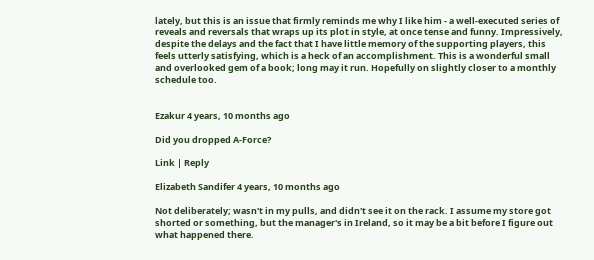lately, but this is an issue that firmly reminds me why I like him - a well-executed series of reveals and reversals that wraps up its plot in style, at once tense and funny. Impressively, despite the delays and the fact that I have little memory of the supporting players, this feels utterly satisfying, which is a heck of an accomplishment. This is a wonderful small and overlooked gem of a book; long may it run. Hopefully on slightly closer to a monthly schedule too.


Ezakur 4 years, 10 months ago

Did you dropped A-Force?

Link | Reply

Elizabeth Sandifer 4 years, 10 months ago

Not deliberately; wasn't in my pulls, and didn't see it on the rack. I assume my store got shorted or something, but the manager's in Ireland, so it may be a bit before I figure out what happened there.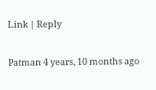Link | Reply

Patman 4 years, 10 months ago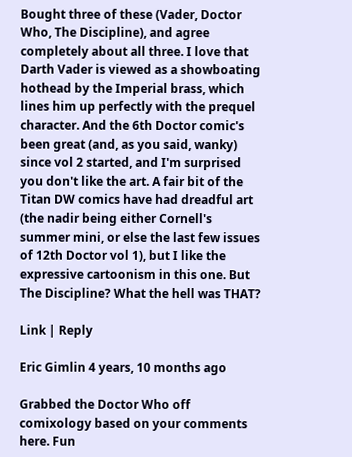Bought three of these (Vader, Doctor Who, The Discipline), and agree completely about all three. I love that Darth Vader is viewed as a showboating hothead by the Imperial brass, which lines him up perfectly with the prequel character. And the 6th Doctor comic's been great (and, as you said, wanky) since vol 2 started, and I'm surprised you don't like the art. A fair bit of the Titan DW comics have had dreadful art (the nadir being either Cornell's summer mini, or else the last few issues of 12th Doctor vol 1), but I like the expressive cartoonism in this one. But The Discipline? What the hell was THAT?

Link | Reply

Eric Gimlin 4 years, 10 months ago

Grabbed the Doctor Who off comixology based on your comments here. Fun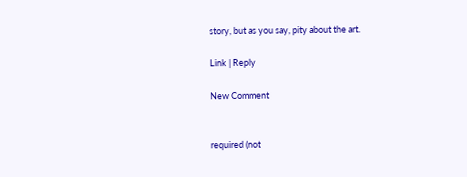story, but as you say, pity about the art.

Link | Reply

New Comment


required (not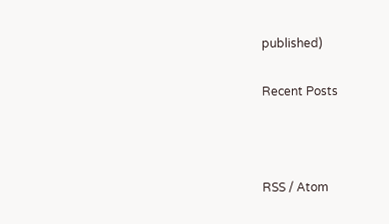published)


Recent Posts





RSS / Atom